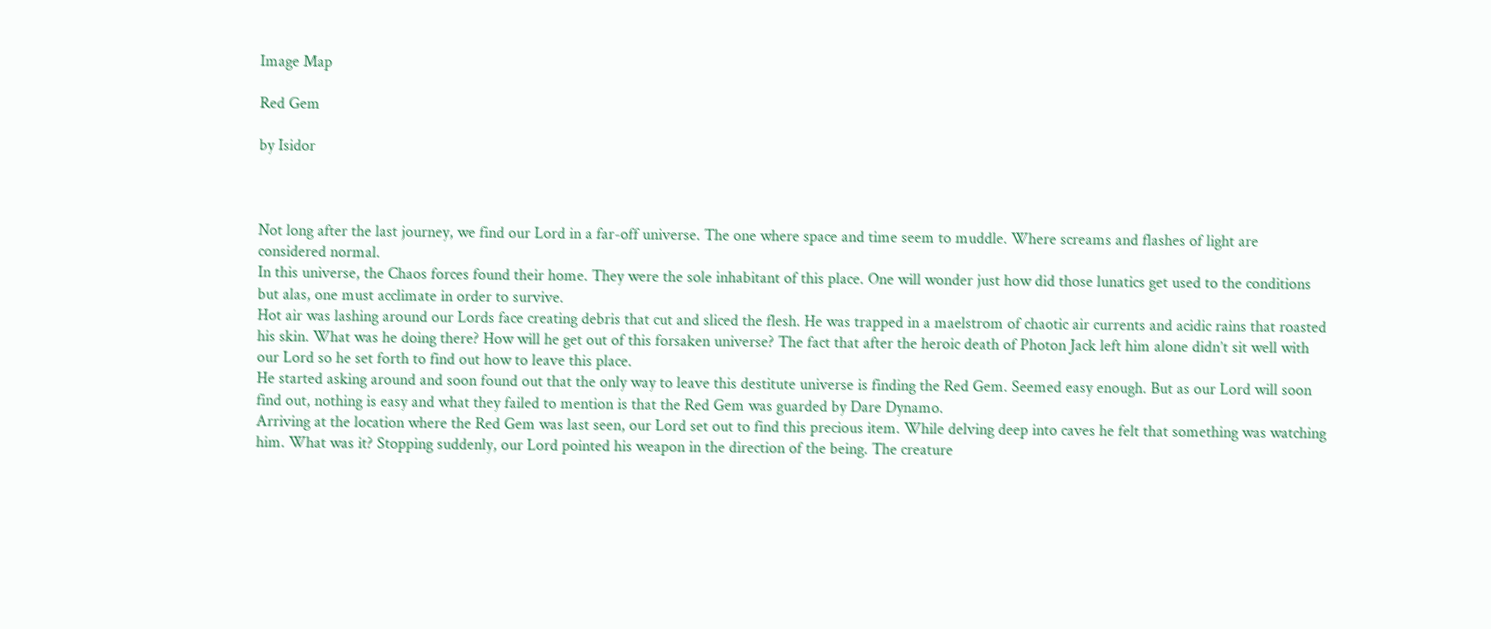Image Map

Red Gem

by Isidor



Not long after the last journey, we find our Lord in a far-off universe. The one where space and time seem to muddle. Where screams and flashes of light are considered normal.
In this universe, the Chaos forces found their home. They were the sole inhabitant of this place. One will wonder just how did those lunatics get used to the conditions but alas, one must acclimate in order to survive.
Hot air was lashing around our Lords face creating debris that cut and sliced the flesh. He was trapped in a maelstrom of chaotic air currents and acidic rains that roasted his skin. What was he doing there? How will he get out of this forsaken universe? The fact that after the heroic death of Photon Jack left him alone didn’t sit well with our Lord so he set forth to find out how to leave this place.
He started asking around and soon found out that the only way to leave this destitute universe is finding the Red Gem. Seemed easy enough. But as our Lord will soon find out, nothing is easy and what they failed to mention is that the Red Gem was guarded by Dare Dynamo.
Arriving at the location where the Red Gem was last seen, our Lord set out to find this precious item. While delving deep into caves he felt that something was watching him. What was it? Stopping suddenly, our Lord pointed his weapon in the direction of the being. The creature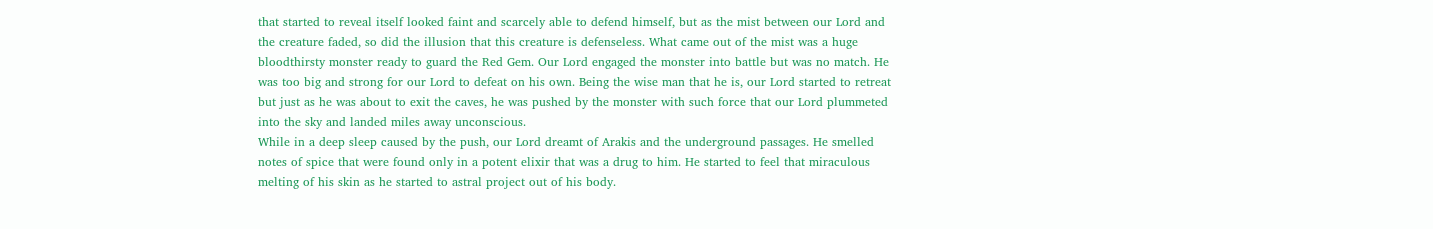that started to reveal itself looked faint and scarcely able to defend himself, but as the mist between our Lord and the creature faded, so did the illusion that this creature is defenseless. What came out of the mist was a huge bloodthirsty monster ready to guard the Red Gem. Our Lord engaged the monster into battle but was no match. He was too big and strong for our Lord to defeat on his own. Being the wise man that he is, our Lord started to retreat but just as he was about to exit the caves, he was pushed by the monster with such force that our Lord plummeted into the sky and landed miles away unconscious.
While in a deep sleep caused by the push, our Lord dreamt of Arakis and the underground passages. He smelled notes of spice that were found only in a potent elixir that was a drug to him. He started to feel that miraculous melting of his skin as he started to astral project out of his body.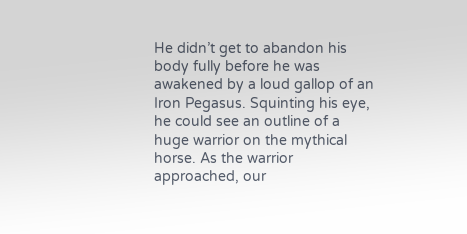He didn’t get to abandon his body fully before he was awakened by a loud gallop of an Iron Pegasus. Squinting his eye, he could see an outline of a huge warrior on the mythical horse. As the warrior approached, our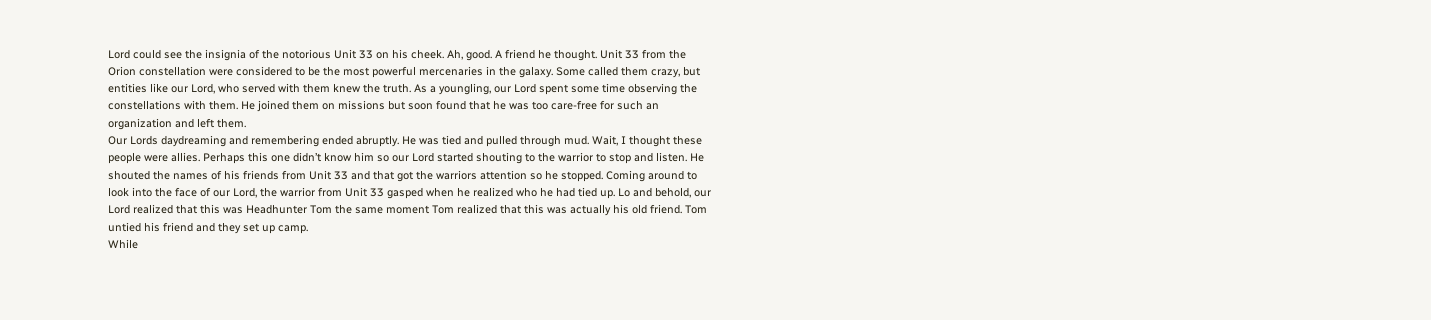Lord could see the insignia of the notorious Unit 33 on his cheek. Ah, good. A friend he thought. Unit 33 from the Orion constellation were considered to be the most powerful mercenaries in the galaxy. Some called them crazy, but entities like our Lord, who served with them knew the truth. As a youngling, our Lord spent some time observing the constellations with them. He joined them on missions but soon found that he was too care-free for such an organization and left them.
Our Lords daydreaming and remembering ended abruptly. He was tied and pulled through mud. Wait, I thought these people were allies. Perhaps this one didn’t know him so our Lord started shouting to the warrior to stop and listen. He shouted the names of his friends from Unit 33 and that got the warriors attention so he stopped. Coming around to look into the face of our Lord, the warrior from Unit 33 gasped when he realized who he had tied up. Lo and behold, our Lord realized that this was Headhunter Tom the same moment Tom realized that this was actually his old friend. Tom untied his friend and they set up camp.
While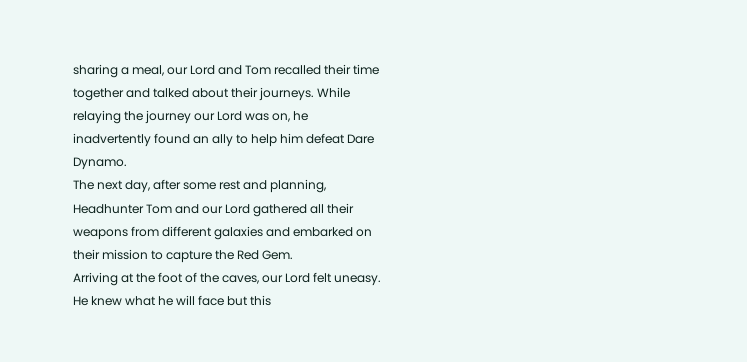sharing a meal, our Lord and Tom recalled their time together and talked about their journeys. While relaying the journey our Lord was on, he inadvertently found an ally to help him defeat Dare Dynamo.
The next day, after some rest and planning, Headhunter Tom and our Lord gathered all their weapons from different galaxies and embarked on their mission to capture the Red Gem.
Arriving at the foot of the caves, our Lord felt uneasy. He knew what he will face but this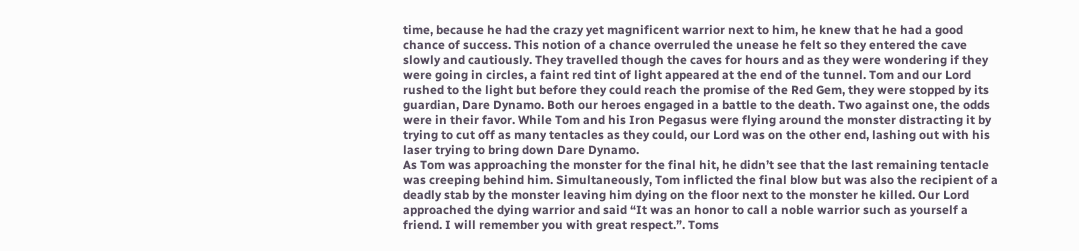time, because he had the crazy yet magnificent warrior next to him, he knew that he had a good chance of success. This notion of a chance overruled the unease he felt so they entered the cave slowly and cautiously. They travelled though the caves for hours and as they were wondering if they were going in circles, a faint red tint of light appeared at the end of the tunnel. Tom and our Lord rushed to the light but before they could reach the promise of the Red Gem, they were stopped by its guardian, Dare Dynamo. Both our heroes engaged in a battle to the death. Two against one, the odds were in their favor. While Tom and his Iron Pegasus were flying around the monster distracting it by trying to cut off as many tentacles as they could, our Lord was on the other end, lashing out with his laser trying to bring down Dare Dynamo.
As Tom was approaching the monster for the final hit, he didn’t see that the last remaining tentacle was creeping behind him. Simultaneously, Tom inflicted the final blow but was also the recipient of a deadly stab by the monster leaving him dying on the floor next to the monster he killed. Our Lord approached the dying warrior and said “It was an honor to call a noble warrior such as yourself a friend. I will remember you with great respect.”. Toms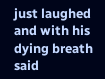just laughed and with his dying breath said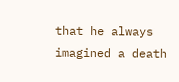that he always imagined a death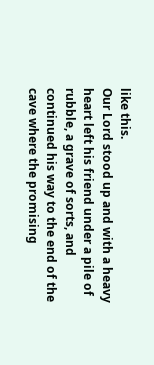like this.
Our Lord stood up and with a heavy heart left his friend under a pile of rubble, a grave of sorts, and continued his way to the end of the cave where the promising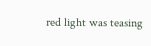red light was teasing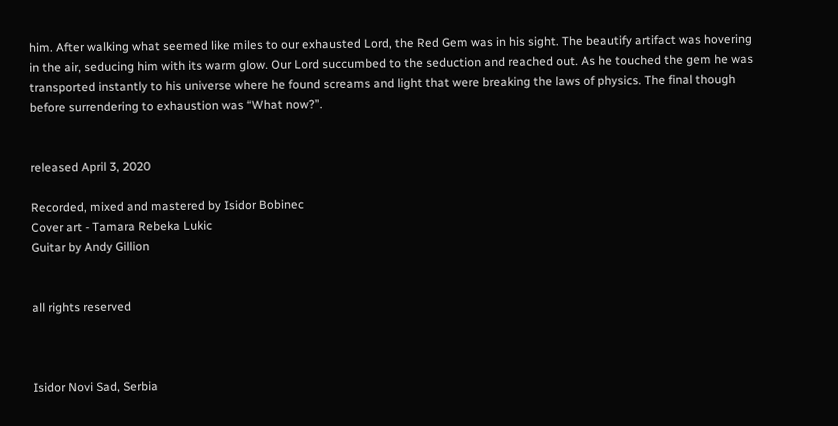him. After walking what seemed like miles to our exhausted Lord, the Red Gem was in his sight. The beautify artifact was hovering in the air, seducing him with its warm glow. Our Lord succumbed to the seduction and reached out. As he touched the gem he was transported instantly to his universe where he found screams and light that were breaking the laws of physics. The final though before surrendering to exhaustion was “What now?”.


released April 3, 2020

Recorded, mixed and mastered by Isidor Bobinec
Cover art - Tamara Rebeka Lukic
Guitar by Andy Gillion


all rights reserved



Isidor Novi Sad, Serbia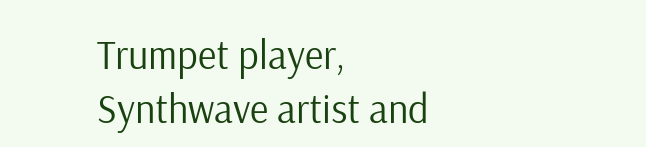Trumpet player, Synthwave artist and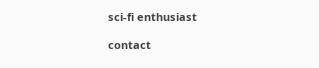sci-fi enthusiast

contact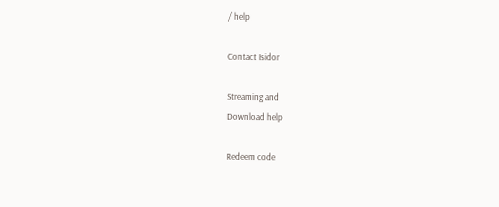/ help

Contact Isidor

Streaming and
Download help

Redeem code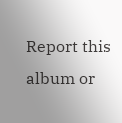Report this album or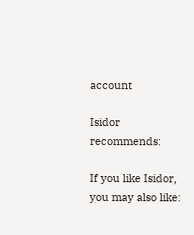account

Isidor recommends:

If you like Isidor, you may also like: